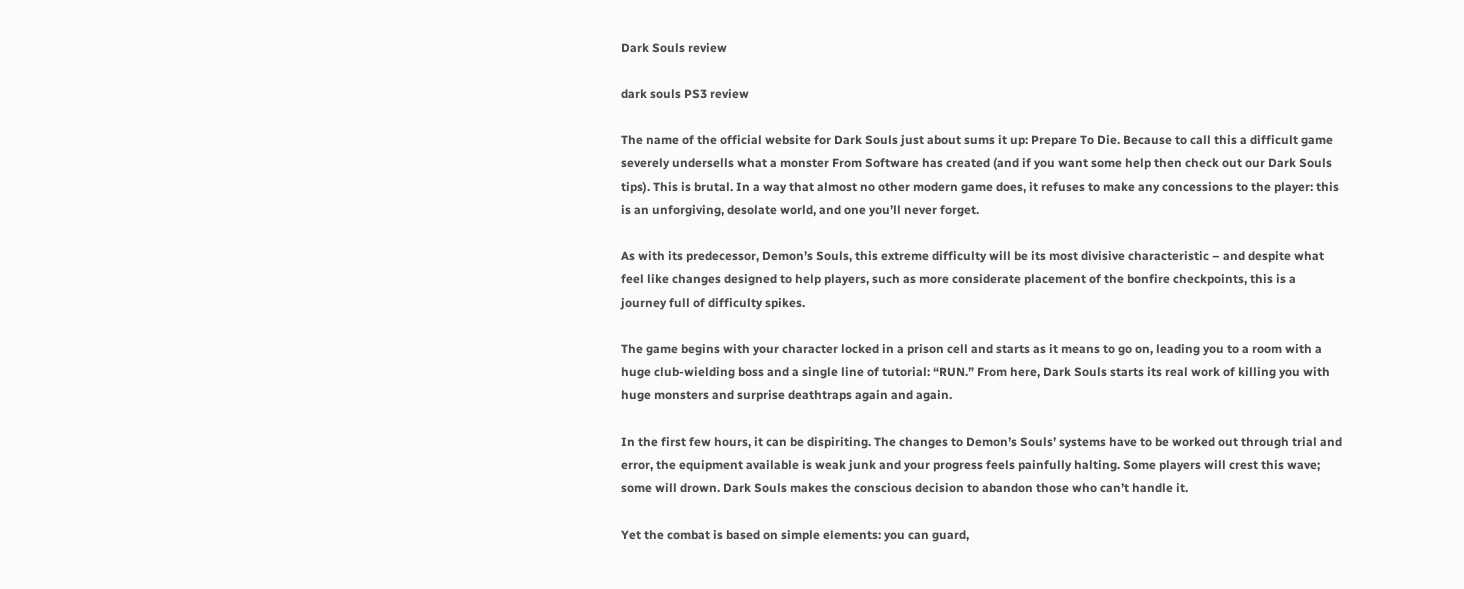Dark Souls review

dark souls PS3 review

The name of the official website for Dark Souls just about sums it up: Prepare To Die. Because to call this a difficult game severely undersells what a monster From Software has created (and if you want some help then check out our Dark Souls tips). This is brutal. In a way that almost no other modern game does, it refuses to make any concessions to the player: this is an unforgiving, desolate world, and one you’ll never forget.

As with its predecessor, Demon’s Souls, this extreme difficulty will be its most divisive characteristic – and despite what feel like changes designed to help players, such as more considerate placement of the bonfire checkpoints, this is a journey full of difficulty spikes.

The game begins with your character locked in a prison cell and starts as it means to go on, leading you to a room with a huge club-wielding boss and a single line of tutorial: “RUN.” From here, Dark Souls starts its real work of killing you with huge monsters and surprise deathtraps again and again.

In the first few hours, it can be dispiriting. The changes to Demon’s Souls’ systems have to be worked out through trial and error, the equipment available is weak junk and your progress feels painfully halting. Some players will crest this wave; some will drown. Dark Souls makes the conscious decision to abandon those who can’t handle it.

Yet the combat is based on simple elements: you can guard,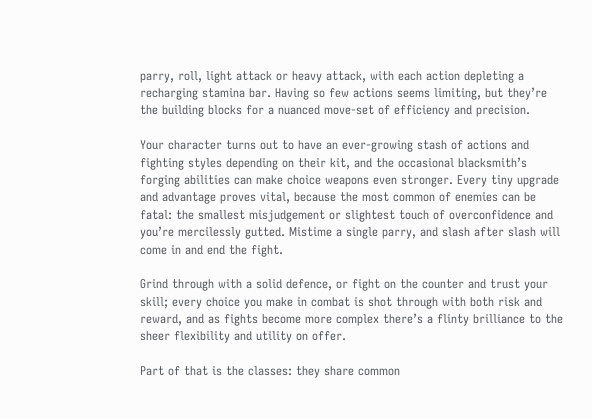parry, roll, light attack or heavy attack, with each action depleting a recharging stamina bar. Having so few actions seems limiting, but they’re the building blocks for a nuanced move-set of efficiency and precision.

Your character turns out to have an ever-growing stash of actions and fighting styles depending on their kit, and the occasional blacksmith’s forging abilities can make choice weapons even stronger. Every tiny upgrade and advantage proves vital, because the most common of enemies can be fatal: the smallest misjudgement or slightest touch of overconfidence and you’re mercilessly gutted. Mistime a single parry, and slash after slash will come in and end the fight.

Grind through with a solid defence, or fight on the counter and trust your skill; every choice you make in combat is shot through with both risk and reward, and as fights become more complex there’s a flinty brilliance to the sheer flexibility and utility on offer.

Part of that is the classes: they share common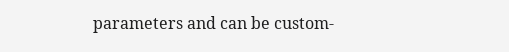parameters and can be custom-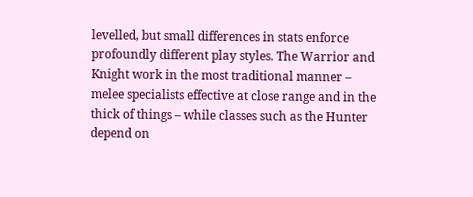levelled, but small differences in stats enforce profoundly different play styles. The Warrior and Knight work in the most traditional manner – melee specialists effective at close range and in the thick of things – while classes such as the Hunter depend on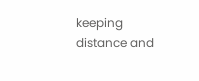keeping distance and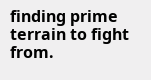finding prime terrain to fight from.